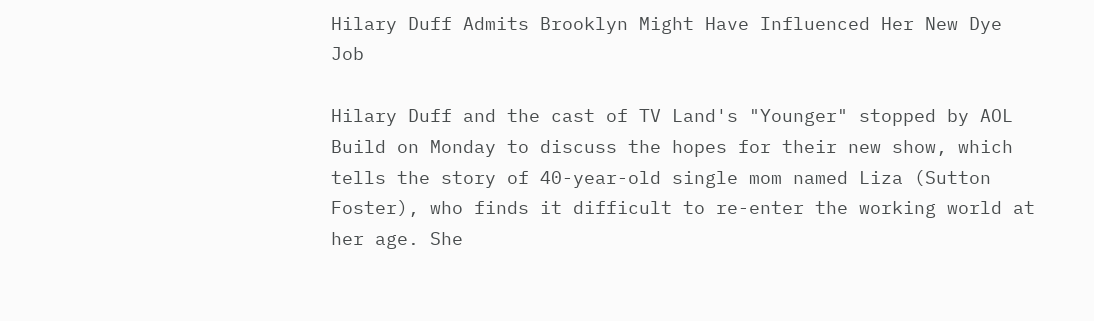Hilary Duff Admits Brooklyn Might Have Influenced Her New Dye Job

Hilary Duff and the cast of TV Land's "Younger" stopped by AOL Build on Monday to discuss the hopes for their new show, which tells the story of 40-year-old single mom named Liza (Sutton Foster), who finds it difficult to re-enter the working world at her age. She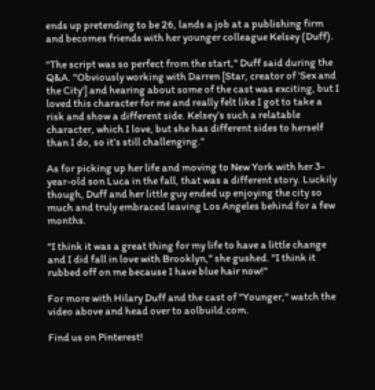ends up pretending to be 26, lands a job at a publishing firm and becomes friends with her younger colleague Kelsey (Duff).

"The script was so perfect from the start," Duff said during the Q&A. "Obviously working with Darren [Star, creator of 'Sex and the City'] and hearing about some of the cast was exciting, but I loved this character for me and really felt like I got to take a risk and show a different side. Kelsey’s such a relatable character, which I love, but she has different sides to herself than I do, so it’s still challenging."

As for picking up her life and moving to New York with her 3-year-old son Luca in the fall, that was a different story. Luckily though, Duff and her little guy ended up enjoying the city so much and truly embraced leaving Los Angeles behind for a few months.

"I think it was a great thing for my life to have a little change and I did fall in love with Brooklyn," she gushed. "I think it rubbed off on me because I have blue hair now!"

For more with Hilary Duff and the cast of "Younger," watch the video above and head over to aolbuild.com.

Find us on Pinterest!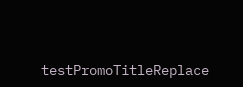testPromoTitleReplace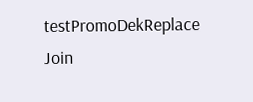testPromoDekReplace Join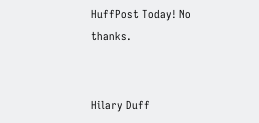HuffPost Today! No thanks.


Hilary Duff